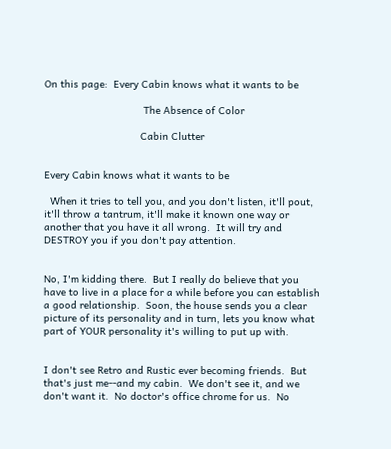On this page:  Every Cabin knows what it wants to be

                                 The Absence of Color

                                Cabin Clutter


Every Cabin knows what it wants to be

  When it tries to tell you, and you don't listen, it'll pout, it'll throw a tantrum, it'll make it known one way or another that you have it all wrong.  It will try and DESTROY you if you don't pay attention.


No, I'm kidding there.  But I really do believe that you have to live in a place for a while before you can establish a good relationship.  Soon, the house sends you a clear picture of its personality and in turn, lets you know what part of YOUR personality it's willing to put up with.


I don't see Retro and Rustic ever becoming friends.  But that's just me--and my cabin.  We don't see it, and we don't want it.  No doctor's office chrome for us.  No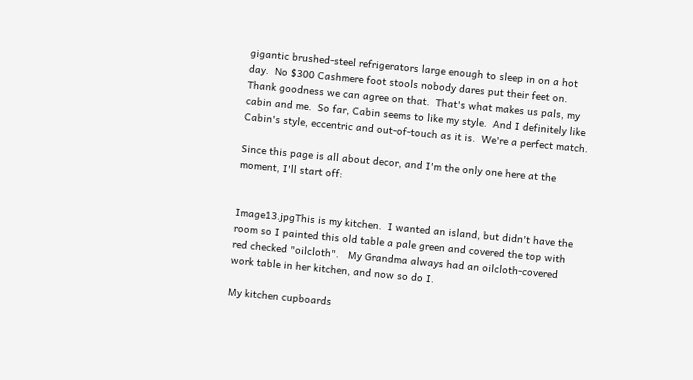gigantic brushed-steel refrigerators large enough to sleep in on a hot day.  No $300 Cashmere foot stools nobody dares put their feet on.  Thank goodness we can agree on that.  That's what makes us pals, my cabin and me.  So far, Cabin seems to like my style.  And I definitely like Cabin's style, eccentric and out-of-touch as it is.  We're a perfect match.

Since this page is all about decor, and I'm the only one here at the moment, I'll start off:


Image13.jpgThis is my kitchen.  I wanted an island, but didn't have the room so I painted this old table a pale green and covered the top with red checked "oilcloth".   My Grandma always had an oilcloth-covered work table in her kitchen, and now so do I.

My kitchen cupboards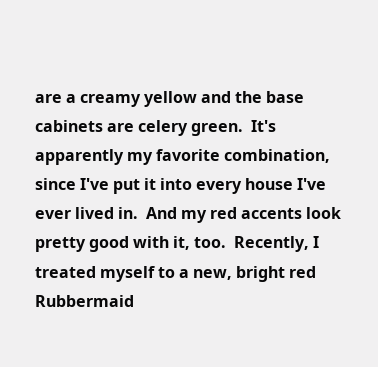are a creamy yellow and the base cabinets are celery green.  It's apparently my favorite combination, since I've put it into every house I've ever lived in.  And my red accents look pretty good with it, too.  Recently, I treated myself to a new, bright red Rubbermaid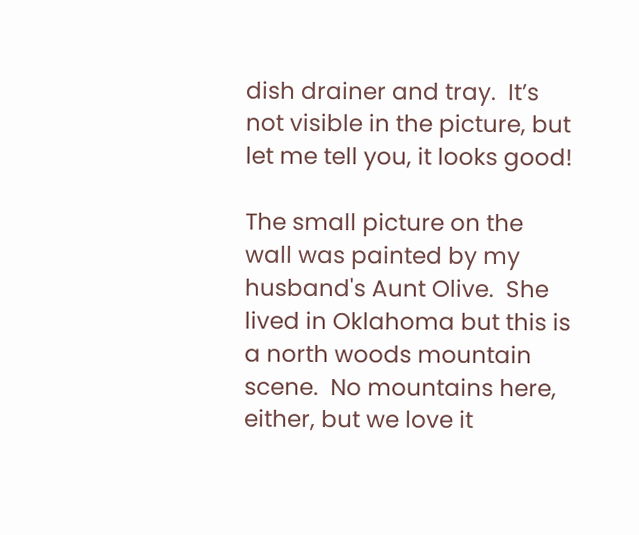dish drainer and tray.  It’s not visible in the picture, but let me tell you, it looks good!

The small picture on the wall was painted by my husband's Aunt Olive.  She lived in Oklahoma but this is a north woods mountain scene.  No mountains here, either, but we love it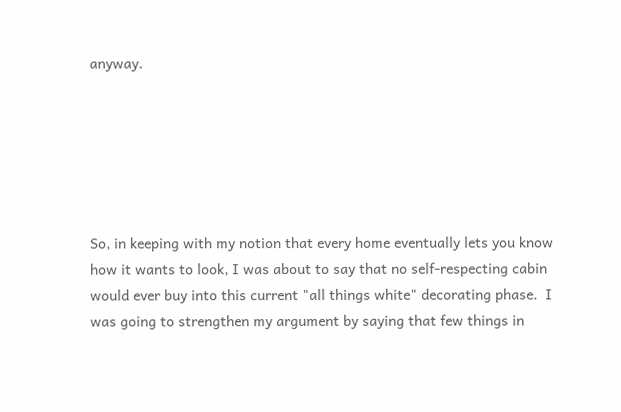anyway.






So, in keeping with my notion that every home eventually lets you know how it wants to look, I was about to say that no self-respecting cabin would ever buy into this current "all things white" decorating phase.  I was going to strengthen my argument by saying that few things in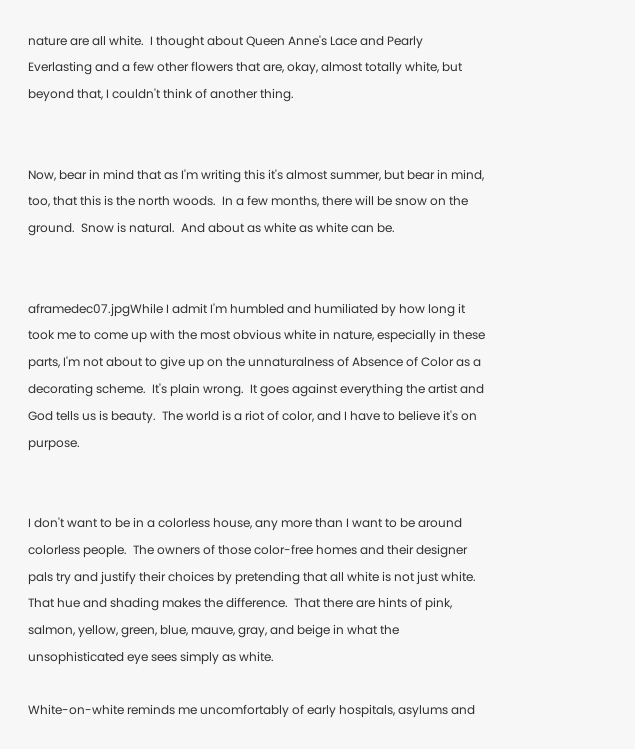nature are all white.  I thought about Queen Anne's Lace and Pearly Everlasting and a few other flowers that are, okay, almost totally white, but beyond that, I couldn't think of another thing.


Now, bear in mind that as I'm writing this it's almost summer, but bear in mind, too, that this is the north woods.  In a few months, there will be snow on the ground.  Snow is natural.  And about as white as white can be.


aframedec07.jpgWhile I admit I'm humbled and humiliated by how long it took me to come up with the most obvious white in nature, especially in these parts, I'm not about to give up on the unnaturalness of Absence of Color as a decorating scheme.  It's plain wrong.  It goes against everything the artist and God tells us is beauty.  The world is a riot of color, and I have to believe it's on purpose.


I don't want to be in a colorless house, any more than I want to be around colorless people.  The owners of those color-free homes and their designer pals try and justify their choices by pretending that all white is not just white.  That hue and shading makes the difference.  That there are hints of pink, salmon, yellow, green, blue, mauve, gray, and beige in what the unsophisticated eye sees simply as white.

White-on-white reminds me uncomfortably of early hospitals, asylums and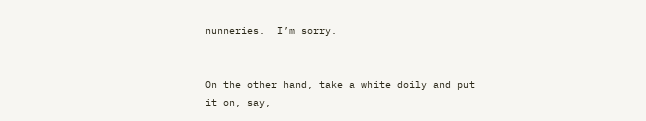nunneries.  I’m sorry.


On the other hand, take a white doily and put it on, say,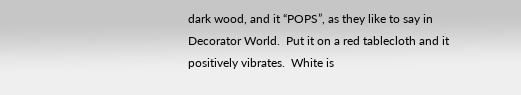dark wood, and it “POPS”, as they like to say in Decorator World.  Put it on a red tablecloth and it positively vibrates.  White is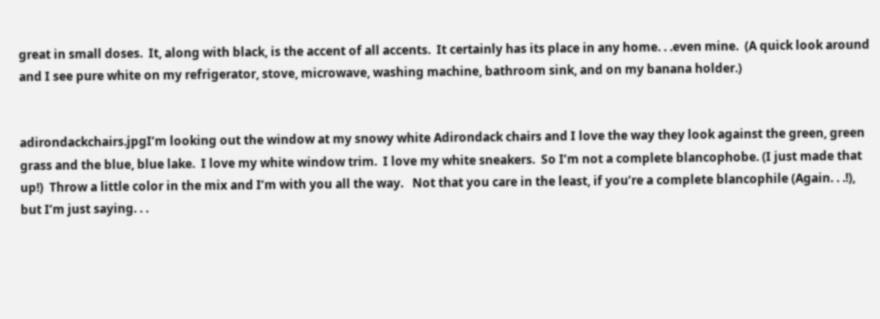great in small doses.  It, along with black, is the accent of all accents.  It certainly has its place in any home. . .even mine.  (A quick look around and I see pure white on my refrigerator, stove, microwave, washing machine, bathroom sink, and on my banana holder.)


adirondackchairs.jpgI’m looking out the window at my snowy white Adirondack chairs and I love the way they look against the green, green grass and the blue, blue lake.  I love my white window trim.  I love my white sneakers.  So I’m not a complete blancophobe. (I just made that up!)  Throw a little color in the mix and I’m with you all the way.   Not that you care in the least, if you’re a complete blancophile (Again. . .!), but I’m just saying. . .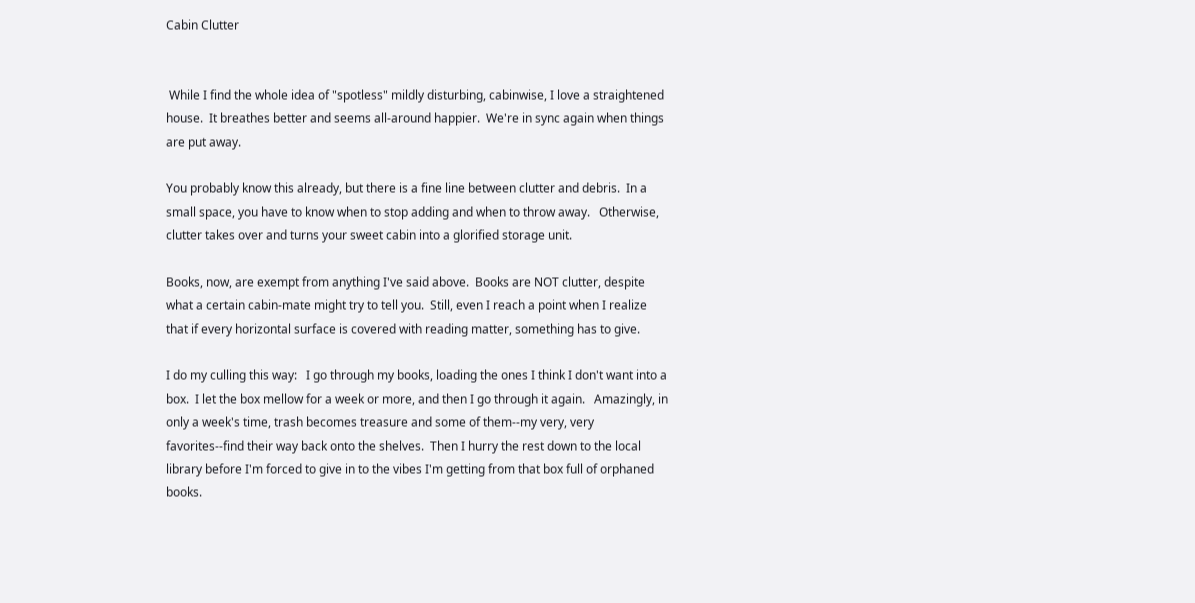Cabin Clutter


 While I find the whole idea of "spotless" mildly disturbing, cabinwise, I love a straightened house.  It breathes better and seems all-around happier.  We're in sync again when things are put away.

You probably know this already, but there is a fine line between clutter and debris.  In a small space, you have to know when to stop adding and when to throw away.   Otherwise, clutter takes over and turns your sweet cabin into a glorified storage unit.

Books, now, are exempt from anything I've said above.  Books are NOT clutter, despite what a certain cabin-mate might try to tell you.  Still, even I reach a point when I realize that if every horizontal surface is covered with reading matter, something has to give.

I do my culling this way:   I go through my books, loading the ones I think I don't want into a box.  I let the box mellow for a week or more, and then I go through it again.   Amazingly, in only a week's time, trash becomes treasure and some of them--my very, very favorites--find their way back onto the shelves.  Then I hurry the rest down to the local library before I'm forced to give in to the vibes I'm getting from that box full of orphaned books.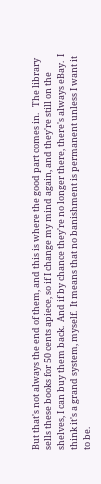But that's not always the end of them, and this is where the good part comes in.   The library sells these books for 50 cents apiece, so if I change my mind again, and they're still on the shelves, I can buy them back.  And if by chance they're no longer there, there's always eBay.  I think it's a grand system, myself.  It means that no banishment is permanent unless I want it to be.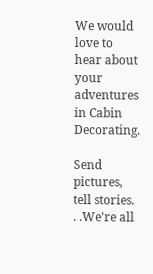We would love to hear about your adventures in Cabin Decorating.

Send pictures, tell stories. . .We're all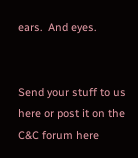ears.  And eyes.


Send your stuff to us here or post it on the C&C forum here